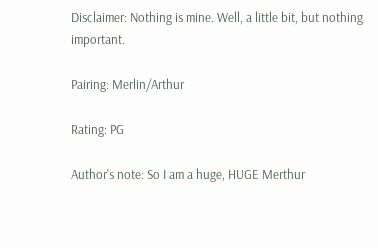Disclaimer: Nothing is mine. Well, a little bit, but nothing important.

Pairing: Merlin/Arthur

Rating: PG

Author's note: So I am a huge, HUGE Merthur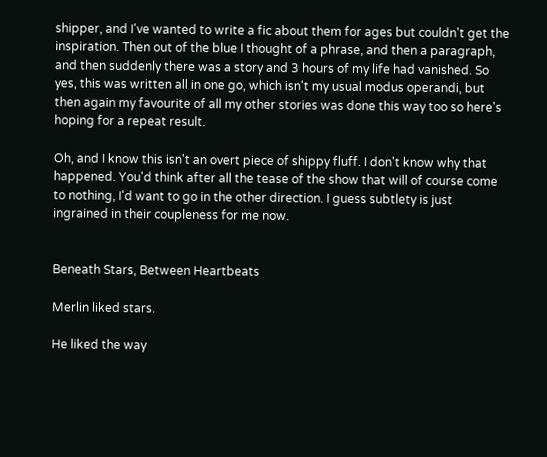shipper, and I've wanted to write a fic about them for ages but couldn't get the inspiration. Then out of the blue I thought of a phrase, and then a paragraph, and then suddenly there was a story and 3 hours of my life had vanished. So yes, this was written all in one go, which isn't my usual modus operandi, but then again my favourite of all my other stories was done this way too so here's hoping for a repeat result.

Oh, and I know this isn't an overt piece of shippy fluff. I don't know why that happened. You'd think after all the tease of the show that will of course come to nothing, I'd want to go in the other direction. I guess subtlety is just ingrained in their coupleness for me now.


Beneath Stars, Between Heartbeats

Merlin liked stars.

He liked the way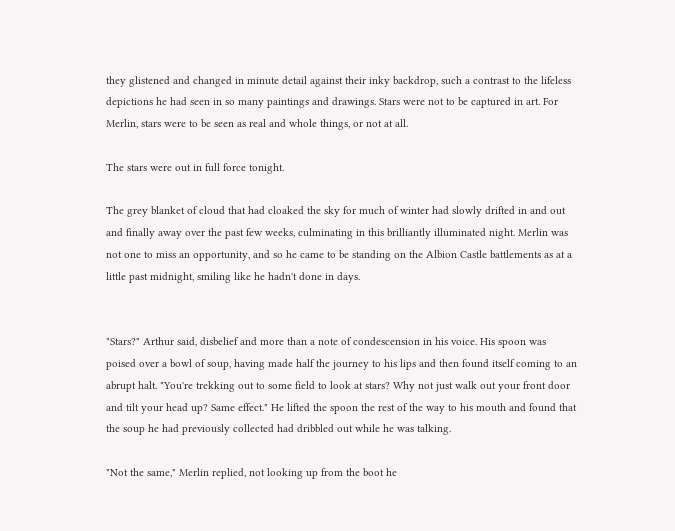they glistened and changed in minute detail against their inky backdrop, such a contrast to the lifeless depictions he had seen in so many paintings and drawings. Stars were not to be captured in art. For Merlin, stars were to be seen as real and whole things, or not at all.

The stars were out in full force tonight.

The grey blanket of cloud that had cloaked the sky for much of winter had slowly drifted in and out and finally away over the past few weeks, culminating in this brilliantly illuminated night. Merlin was not one to miss an opportunity, and so he came to be standing on the Albion Castle battlements as at a little past midnight, smiling like he hadn't done in days.


"Stars?" Arthur said, disbelief and more than a note of condescension in his voice. His spoon was poised over a bowl of soup, having made half the journey to his lips and then found itself coming to an abrupt halt. "You're trekking out to some field to look at stars? Why not just walk out your front door and tilt your head up? Same effect." He lifted the spoon the rest of the way to his mouth and found that the soup he had previously collected had dribbled out while he was talking.

"Not the same," Merlin replied, not looking up from the boot he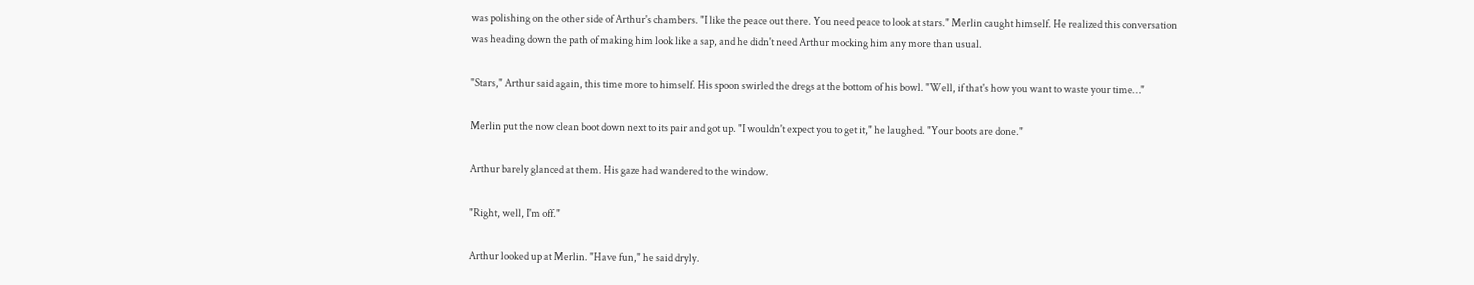was polishing on the other side of Arthur's chambers. "I like the peace out there. You need peace to look at stars." Merlin caught himself. He realized this conversation was heading down the path of making him look like a sap, and he didn't need Arthur mocking him any more than usual.

"Stars," Arthur said again, this time more to himself. His spoon swirled the dregs at the bottom of his bowl. "Well, if that's how you want to waste your time…"

Merlin put the now clean boot down next to its pair and got up. "I wouldn't expect you to get it," he laughed. "Your boots are done."

Arthur barely glanced at them. His gaze had wandered to the window.

"Right, well, I'm off."

Arthur looked up at Merlin. "Have fun," he said dryly.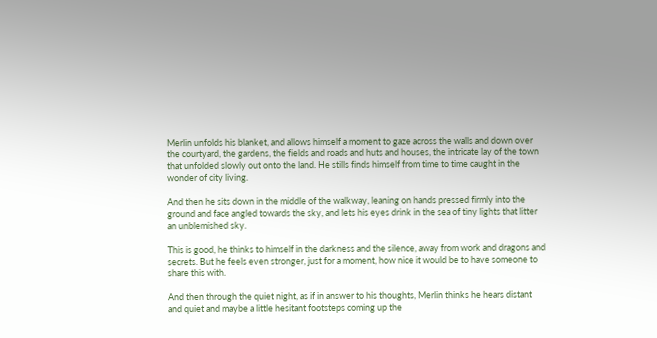Merlin unfolds his blanket, and allows himself a moment to gaze across the walls and down over the courtyard, the gardens, the fields and roads and huts and houses, the intricate lay of the town that unfolded slowly out onto the land. He stills finds himself from time to time caught in the wonder of city living.

And then he sits down in the middle of the walkway, leaning on hands pressed firmly into the ground and face angled towards the sky, and lets his eyes drink in the sea of tiny lights that litter an unblemished sky.

This is good, he thinks to himself in the darkness and the silence, away from work and dragons and secrets. But he feels even stronger, just for a moment, how nice it would be to have someone to share this with.

And then through the quiet night, as if in answer to his thoughts, Merlin thinks he hears distant and quiet and maybe a little hesitant footsteps coming up the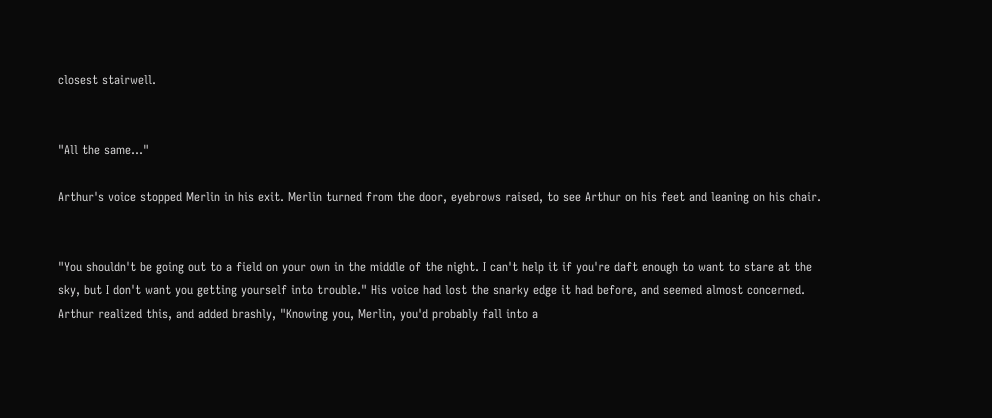closest stairwell.


"All the same…"

Arthur's voice stopped Merlin in his exit. Merlin turned from the door, eyebrows raised, to see Arthur on his feet and leaning on his chair.


"You shouldn't be going out to a field on your own in the middle of the night. I can't help it if you're daft enough to want to stare at the sky, but I don't want you getting yourself into trouble." His voice had lost the snarky edge it had before, and seemed almost concerned. Arthur realized this, and added brashly, "Knowing you, Merlin, you'd probably fall into a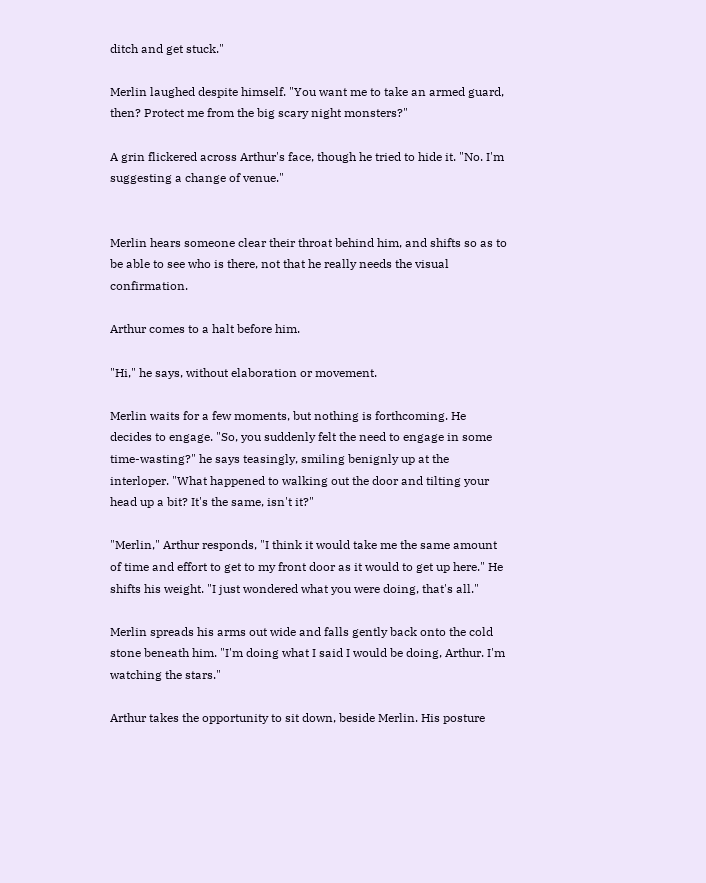ditch and get stuck."

Merlin laughed despite himself. "You want me to take an armed guard, then? Protect me from the big scary night monsters?"

A grin flickered across Arthur's face, though he tried to hide it. "No. I'm suggesting a change of venue."


Merlin hears someone clear their throat behind him, and shifts so as to be able to see who is there, not that he really needs the visual confirmation.

Arthur comes to a halt before him.

"Hi," he says, without elaboration or movement.

Merlin waits for a few moments, but nothing is forthcoming. He decides to engage. "So, you suddenly felt the need to engage in some time-wasting?" he says teasingly, smiling benignly up at the interloper. "What happened to walking out the door and tilting your head up a bit? It's the same, isn't it?"

"Merlin," Arthur responds, "I think it would take me the same amount of time and effort to get to my front door as it would to get up here." He shifts his weight. "I just wondered what you were doing, that's all."

Merlin spreads his arms out wide and falls gently back onto the cold stone beneath him. "I'm doing what I said I would be doing, Arthur. I'm watching the stars."

Arthur takes the opportunity to sit down, beside Merlin. His posture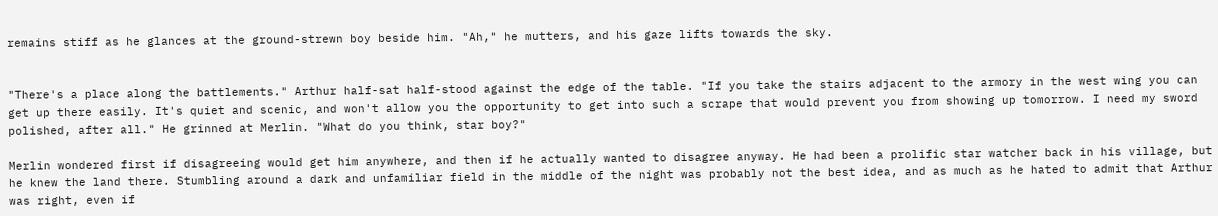remains stiff as he glances at the ground-strewn boy beside him. "Ah," he mutters, and his gaze lifts towards the sky.


"There's a place along the battlements." Arthur half-sat half-stood against the edge of the table. "If you take the stairs adjacent to the armory in the west wing you can get up there easily. It's quiet and scenic, and won't allow you the opportunity to get into such a scrape that would prevent you from showing up tomorrow. I need my sword polished, after all." He grinned at Merlin. "What do you think, star boy?"

Merlin wondered first if disagreeing would get him anywhere, and then if he actually wanted to disagree anyway. He had been a prolific star watcher back in his village, but he knew the land there. Stumbling around a dark and unfamiliar field in the middle of the night was probably not the best idea, and as much as he hated to admit that Arthur was right, even if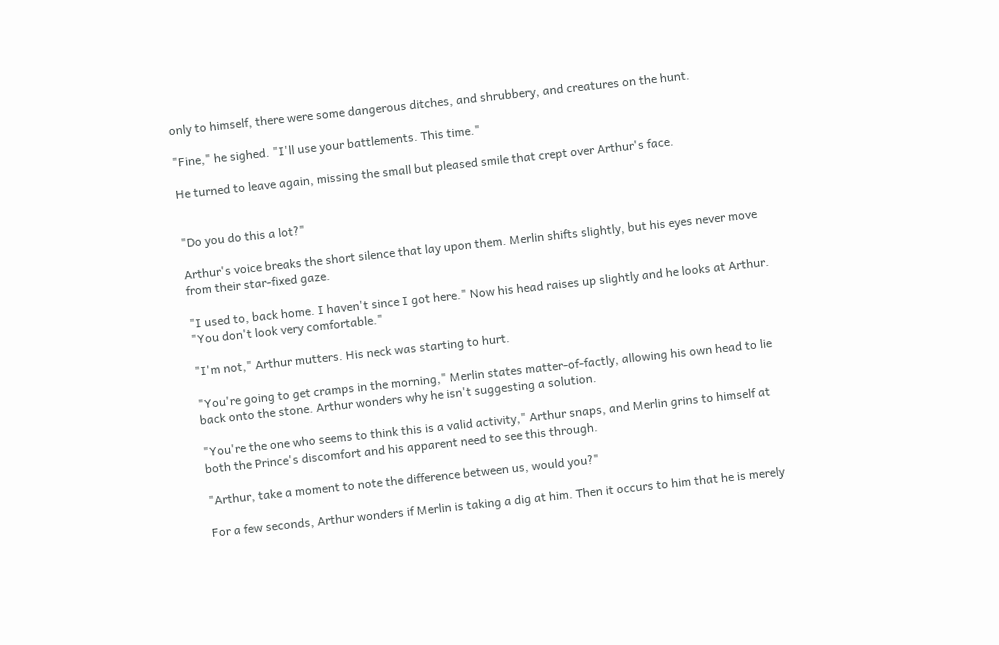only to himself, there were some dangerous ditches, and shrubbery, and creatures on the hunt.

"Fine," he sighed. "I'll use your battlements. This time."

He turned to leave again, missing the small but pleased smile that crept over Arthur's face.


"Do you do this a lot?"

Arthur's voice breaks the short silence that lay upon them. Merlin shifts slightly, but his eyes never move from their star-fixed gaze.

"I used to, back home. I haven't since I got here." Now his head raises up slightly and he looks at Arthur. "You don't look very comfortable."

"I'm not," Arthur mutters. His neck was starting to hurt.

"You're going to get cramps in the morning," Merlin states matter-of-factly, allowing his own head to lie back onto the stone. Arthur wonders why he isn't suggesting a solution.

"You're the one who seems to think this is a valid activity," Arthur snaps, and Merlin grins to himself at both the Prince's discomfort and his apparent need to see this through.

"Arthur, take a moment to note the difference between us, would you?"

For a few seconds, Arthur wonders if Merlin is taking a dig at him. Then it occurs to him that he is merely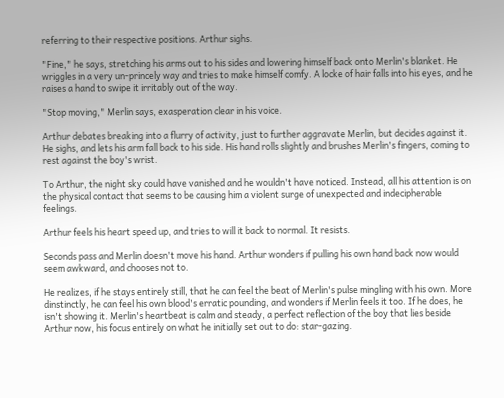referring to their respective positions. Arthur sighs.

"Fine," he says, stretching his arms out to his sides and lowering himself back onto Merlin's blanket. He wriggles in a very un-princely way and tries to make himself comfy. A locke of hair falls into his eyes, and he raises a hand to swipe it irritably out of the way.

"Stop moving," Merlin says, exasperation clear in his voice.

Arthur debates breaking into a flurry of activity, just to further aggravate Merlin, but decides against it. He sighs, and lets his arm fall back to his side. His hand rolls slightly and brushes Merlin's fingers, coming to rest against the boy's wrist.

To Arthur, the night sky could have vanished and he wouldn't have noticed. Instead, all his attention is on the physical contact that seems to be causing him a violent surge of unexpected and indecipherable feelings.

Arthur feels his heart speed up, and tries to will it back to normal. It resists.

Seconds pass and Merlin doesn't move his hand. Arthur wonders if pulling his own hand back now would seem awkward, and chooses not to.

He realizes, if he stays entirely still, that he can feel the beat of Merlin's pulse mingling with his own. More dinstinctly, he can feel his own blood's erratic pounding, and wonders if Merlin feels it too. If he does, he isn't showing it. Merlin's heartbeat is calm and steady, a perfect reflection of the boy that lies beside Arthur now, his focus entirely on what he initially set out to do: star-gazing.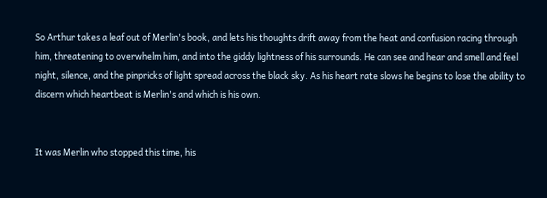So Arthur takes a leaf out of Merlin's book, and lets his thoughts drift away from the heat and confusion racing through him, threatening to overwhelm him, and into the giddy lightness of his surrounds. He can see and hear and smell and feel night, silence, and the pinpricks of light spread across the black sky. As his heart rate slows he begins to lose the ability to discern which heartbeat is Merlin's and which is his own.


It was Merlin who stopped this time, his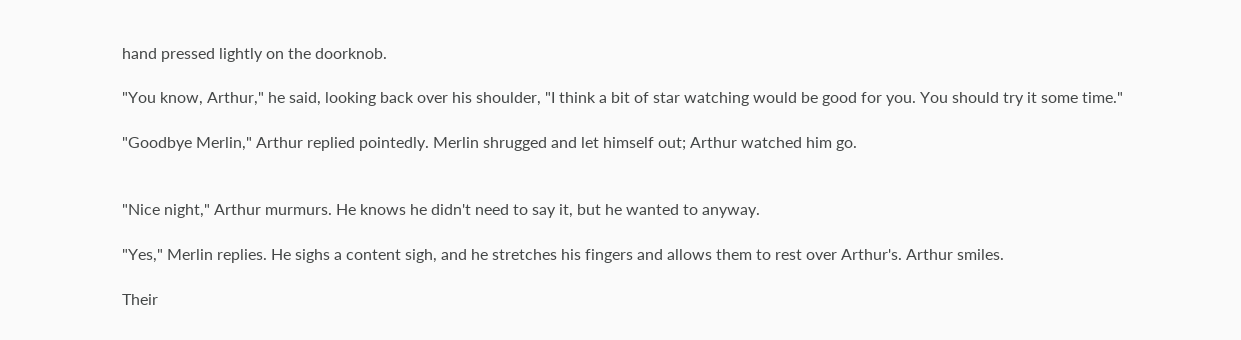hand pressed lightly on the doorknob.

"You know, Arthur," he said, looking back over his shoulder, "I think a bit of star watching would be good for you. You should try it some time."

"Goodbye Merlin," Arthur replied pointedly. Merlin shrugged and let himself out; Arthur watched him go.


"Nice night," Arthur murmurs. He knows he didn't need to say it, but he wanted to anyway.

"Yes," Merlin replies. He sighs a content sigh, and he stretches his fingers and allows them to rest over Arthur's. Arthur smiles.

Their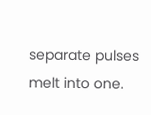separate pulses melt into one.